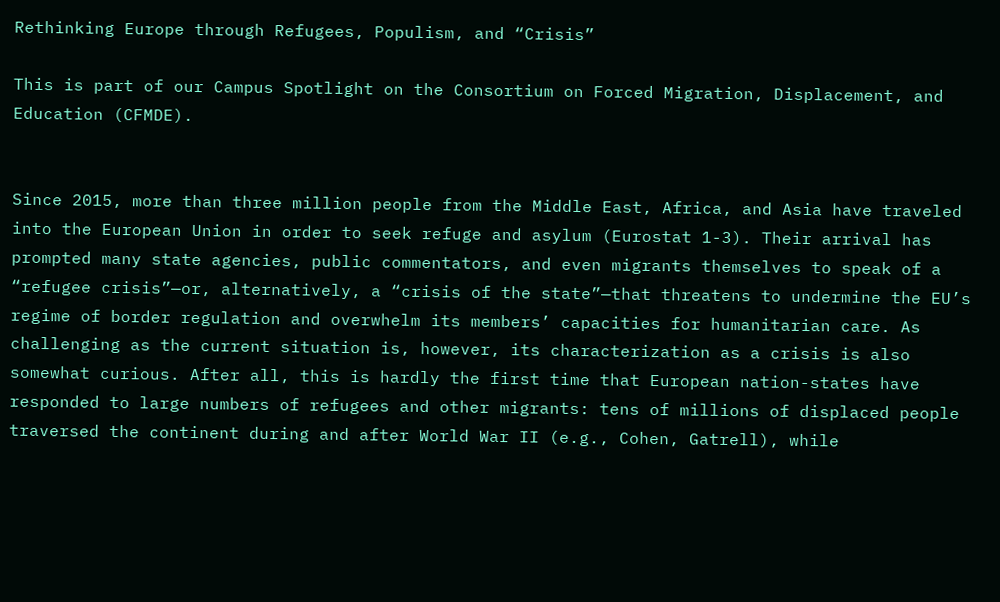Rethinking Europe through Refugees, Populism, and “Crisis”

This is part of our Campus Spotlight on the Consortium on Forced Migration, Displacement, and Education (CFMDE).


Since 2015, more than three million people from the Middle East, Africa, and Asia have traveled into the European Union in order to seek refuge and asylum (Eurostat 1-3). Their arrival has prompted many state agencies, public commentators, and even migrants themselves to speak of a “refugee crisis”—or, alternatively, a “crisis of the state”—that threatens to undermine the EU’s regime of border regulation and overwhelm its members’ capacities for humanitarian care. As challenging as the current situation is, however, its characterization as a crisis is also somewhat curious. After all, this is hardly the first time that European nation-states have responded to large numbers of refugees and other migrants: tens of millions of displaced people traversed the continent during and after World War II (e.g., Cohen, Gatrell), while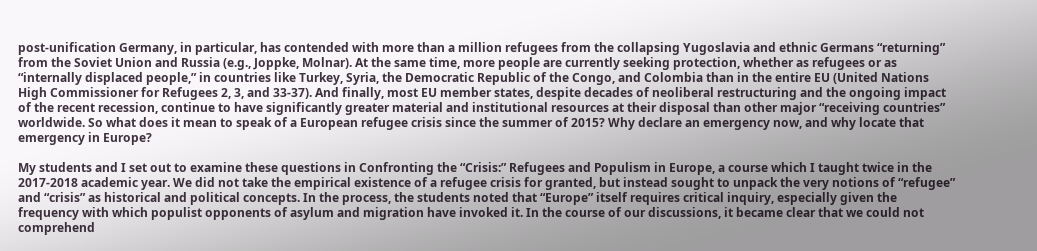post-unification Germany, in particular, has contended with more than a million refugees from the collapsing Yugoslavia and ethnic Germans “returning” from the Soviet Union and Russia (e.g., Joppke, Molnar). At the same time, more people are currently seeking protection, whether as refugees or as “internally displaced people,” in countries like Turkey, Syria, the Democratic Republic of the Congo, and Colombia than in the entire EU (United Nations High Commissioner for Refugees 2, 3, and 33-37). And finally, most EU member states, despite decades of neoliberal restructuring and the ongoing impact of the recent recession, continue to have significantly greater material and institutional resources at their disposal than other major “receiving countries” worldwide. So what does it mean to speak of a European refugee crisis since the summer of 2015? Why declare an emergency now, and why locate that emergency in Europe?

My students and I set out to examine these questions in Confronting the “Crisis:” Refugees and Populism in Europe, a course which I taught twice in the 2017-2018 academic year. We did not take the empirical existence of a refugee crisis for granted, but instead sought to unpack the very notions of “refugee” and “crisis” as historical and political concepts. In the process, the students noted that “Europe” itself requires critical inquiry, especially given the frequency with which populist opponents of asylum and migration have invoked it. In the course of our discussions, it became clear that we could not comprehend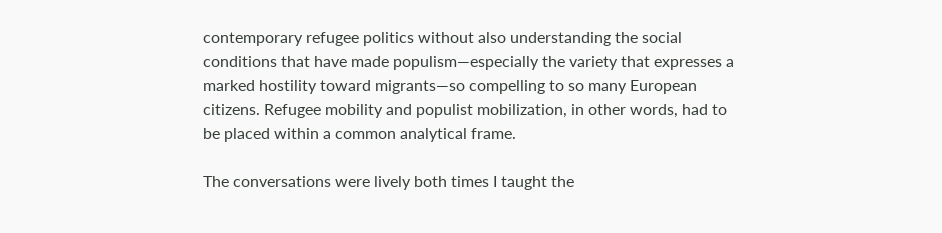contemporary refugee politics without also understanding the social conditions that have made populism—especially the variety that expresses a marked hostility toward migrants—so compelling to so many European citizens. Refugee mobility and populist mobilization, in other words, had to be placed within a common analytical frame.

The conversations were lively both times I taught the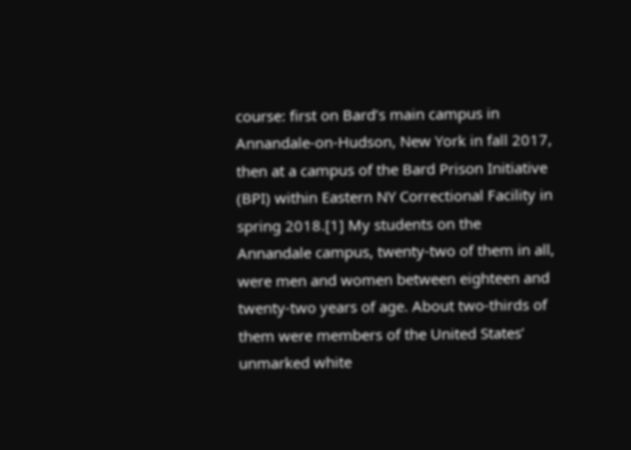course: first on Bard’s main campus in Annandale-on-Hudson, New York in fall 2017, then at a campus of the Bard Prison Initiative (BPI) within Eastern NY Correctional Facility in spring 2018.[1] My students on the Annandale campus, twenty-two of them in all, were men and women between eighteen and twenty-two years of age. About two-thirds of them were members of the United States’ unmarked white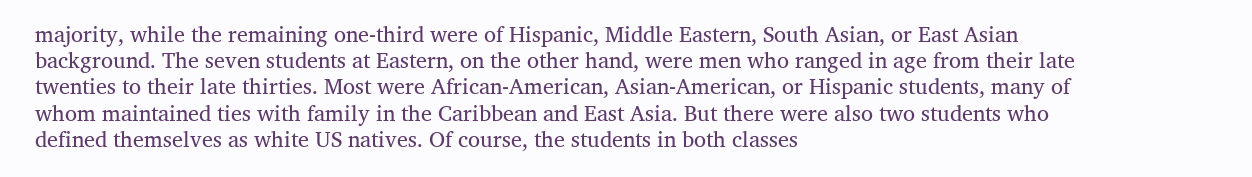majority, while the remaining one-third were of Hispanic, Middle Eastern, South Asian, or East Asian background. The seven students at Eastern, on the other hand, were men who ranged in age from their late twenties to their late thirties. Most were African-American, Asian-American, or Hispanic students, many of whom maintained ties with family in the Caribbean and East Asia. But there were also two students who defined themselves as white US natives. Of course, the students in both classes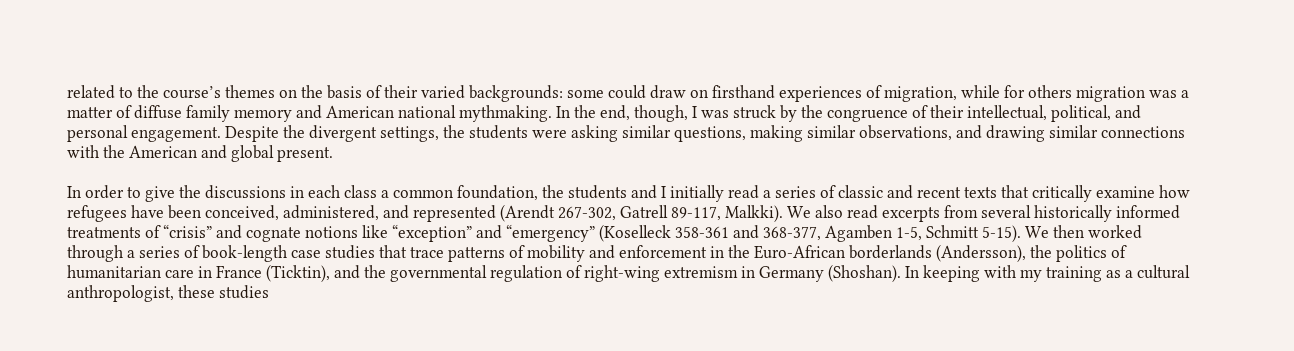related to the course’s themes on the basis of their varied backgrounds: some could draw on firsthand experiences of migration, while for others migration was a matter of diffuse family memory and American national mythmaking. In the end, though, I was struck by the congruence of their intellectual, political, and personal engagement. Despite the divergent settings, the students were asking similar questions, making similar observations, and drawing similar connections with the American and global present.

In order to give the discussions in each class a common foundation, the students and I initially read a series of classic and recent texts that critically examine how refugees have been conceived, administered, and represented (Arendt 267-302, Gatrell 89-117, Malkki). We also read excerpts from several historically informed treatments of “crisis” and cognate notions like “exception” and “emergency” (Koselleck 358-361 and 368-377, Agamben 1-5, Schmitt 5-15). We then worked through a series of book-length case studies that trace patterns of mobility and enforcement in the Euro-African borderlands (Andersson), the politics of humanitarian care in France (Ticktin), and the governmental regulation of right-wing extremism in Germany (Shoshan). In keeping with my training as a cultural anthropologist, these studies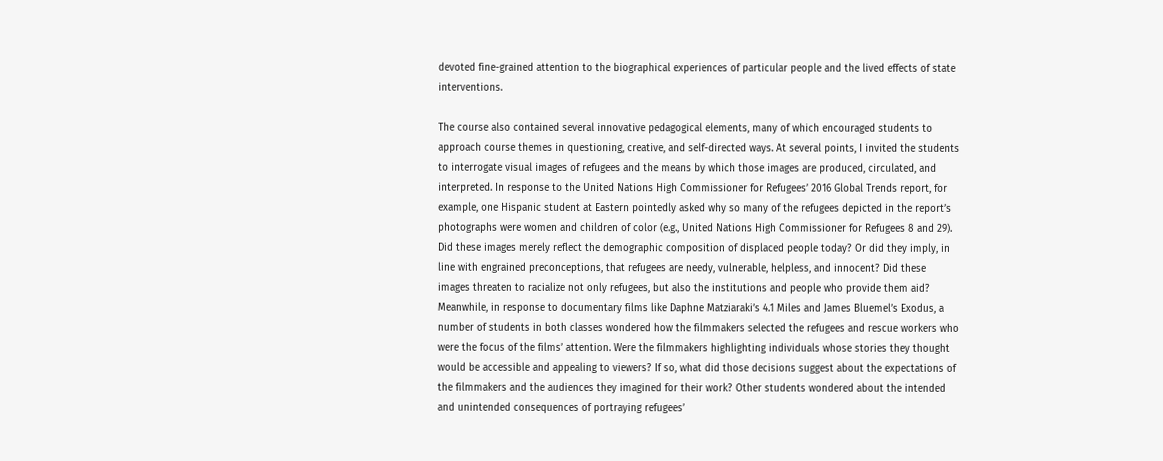devoted fine-grained attention to the biographical experiences of particular people and the lived effects of state interventions.

The course also contained several innovative pedagogical elements, many of which encouraged students to approach course themes in questioning, creative, and self-directed ways. At several points, I invited the students to interrogate visual images of refugees and the means by which those images are produced, circulated, and interpreted. In response to the United Nations High Commissioner for Refugees’ 2016 Global Trends report, for example, one Hispanic student at Eastern pointedly asked why so many of the refugees depicted in the report’s photographs were women and children of color (e.g., United Nations High Commissioner for Refugees 8 and 29). Did these images merely reflect the demographic composition of displaced people today? Or did they imply, in line with engrained preconceptions, that refugees are needy, vulnerable, helpless, and innocent? Did these images threaten to racialize not only refugees, but also the institutions and people who provide them aid? Meanwhile, in response to documentary films like Daphne Matziaraki’s 4.1 Miles and James Bluemel’s Exodus, a number of students in both classes wondered how the filmmakers selected the refugees and rescue workers who were the focus of the films’ attention. Were the filmmakers highlighting individuals whose stories they thought would be accessible and appealing to viewers? If so, what did those decisions suggest about the expectations of the filmmakers and the audiences they imagined for their work? Other students wondered about the intended and unintended consequences of portraying refugees’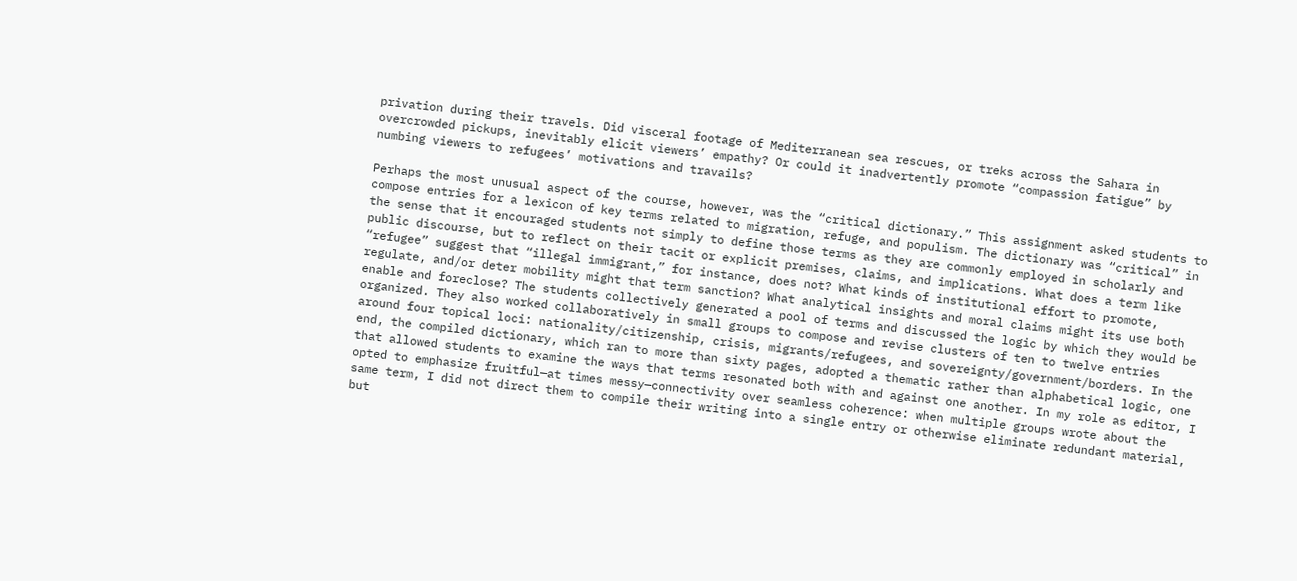privation during their travels. Did visceral footage of Mediterranean sea rescues, or treks across the Sahara in overcrowded pickups, inevitably elicit viewers’ empathy? Or could it inadvertently promote “compassion fatigue” by numbing viewers to refugees’ motivations and travails?

Perhaps the most unusual aspect of the course, however, was the “critical dictionary.” This assignment asked students to compose entries for a lexicon of key terms related to migration, refuge, and populism. The dictionary was “critical” in the sense that it encouraged students not simply to define those terms as they are commonly employed in scholarly and public discourse, but to reflect on their tacit or explicit premises, claims, and implications. What does a term like “refugee” suggest that “illegal immigrant,” for instance, does not? What kinds of institutional effort to promote, regulate, and/or deter mobility might that term sanction? What analytical insights and moral claims might its use both enable and foreclose? The students collectively generated a pool of terms and discussed the logic by which they would be organized. They also worked collaboratively in small groups to compose and revise clusters of ten to twelve entries around four topical loci: nationality/citizenship, crisis, migrants/refugees, and sovereignty/government/borders. In the end, the compiled dictionary, which ran to more than sixty pages, adopted a thematic rather than alphabetical logic, one that allowed students to examine the ways that terms resonated both with and against one another. In my role as editor, I opted to emphasize fruitful—at times messy—connectivity over seamless coherence: when multiple groups wrote about the same term, I did not direct them to compile their writing into a single entry or otherwise eliminate redundant material, but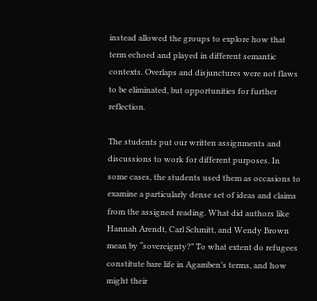instead allowed the groups to explore how that term echoed and played in different semantic contexts. Overlaps and disjunctures were not flaws to be eliminated, but opportunities for further reflection.

The students put our written assignments and discussions to work for different purposes. In some cases, the students used them as occasions to examine a particularly dense set of ideas and claims from the assigned reading. What did authors like Hannah Arendt, Carl Schmitt, and Wendy Brown mean by “sovereignty?” To what extent do refugees constitute bare life in Agamben’s terms, and how might their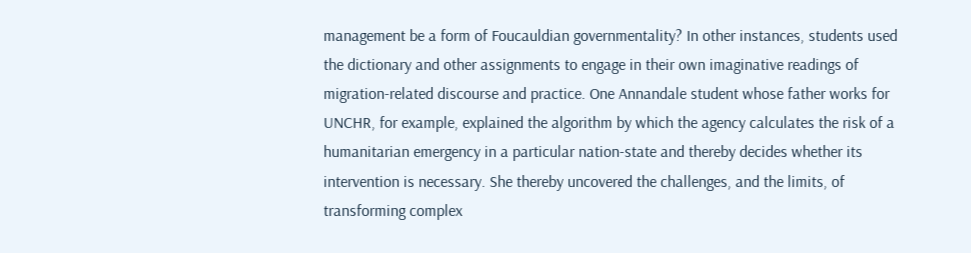management be a form of Foucauldian governmentality? In other instances, students used the dictionary and other assignments to engage in their own imaginative readings of migration-related discourse and practice. One Annandale student whose father works for UNCHR, for example, explained the algorithm by which the agency calculates the risk of a humanitarian emergency in a particular nation-state and thereby decides whether its intervention is necessary. She thereby uncovered the challenges, and the limits, of transforming complex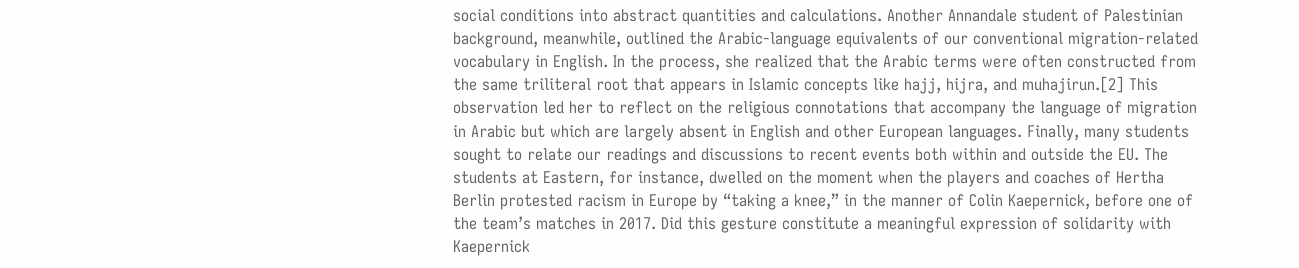social conditions into abstract quantities and calculations. Another Annandale student of Palestinian background, meanwhile, outlined the Arabic-language equivalents of our conventional migration-related vocabulary in English. In the process, she realized that the Arabic terms were often constructed from the same triliteral root that appears in Islamic concepts like hajj, hijra, and muhajirun.[2] This observation led her to reflect on the religious connotations that accompany the language of migration in Arabic but which are largely absent in English and other European languages. Finally, many students sought to relate our readings and discussions to recent events both within and outside the EU. The students at Eastern, for instance, dwelled on the moment when the players and coaches of Hertha Berlin protested racism in Europe by “taking a knee,” in the manner of Colin Kaepernick, before one of the team’s matches in 2017. Did this gesture constitute a meaningful expression of solidarity with Kaepernick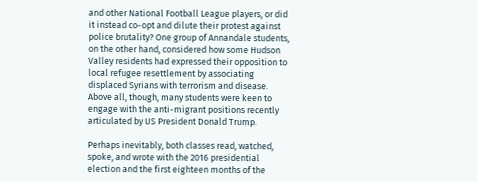and other National Football League players, or did it instead co-opt and dilute their protest against police brutality? One group of Annandale students, on the other hand, considered how some Hudson Valley residents had expressed their opposition to local refugee resettlement by associating displaced Syrians with terrorism and disease. Above all, though, many students were keen to engage with the anti-migrant positions recently articulated by US President Donald Trump.

Perhaps inevitably, both classes read, watched, spoke, and wrote with the 2016 presidential election and the first eighteen months of the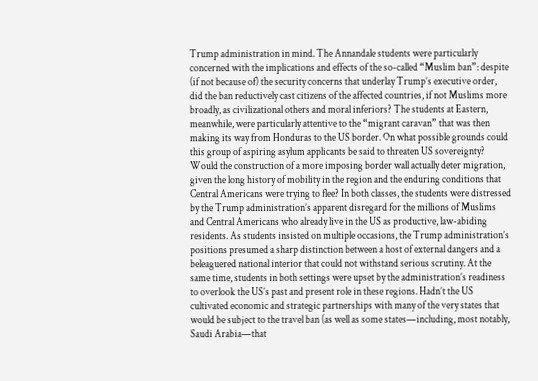Trump administration in mind. The Annandale students were particularly concerned with the implications and effects of the so-called “Muslim ban”: despite (if not because of) the security concerns that underlay Trump’s executive order, did the ban reductively cast citizens of the affected countries, if not Muslims more broadly, as civilizational others and moral inferiors? The students at Eastern, meanwhile, were particularly attentive to the “migrant caravan” that was then making its way from Honduras to the US border. On what possible grounds could this group of aspiring asylum applicants be said to threaten US sovereignty? Would the construction of a more imposing border wall actually deter migration, given the long history of mobility in the region and the enduring conditions that Central Americans were trying to flee? In both classes, the students were distressed by the Trump administration’s apparent disregard for the millions of Muslims and Central Americans who already live in the US as productive, law-abiding residents. As students insisted on multiple occasions, the Trump administration’s positions presumed a sharp distinction between a host of external dangers and a beleaguered national interior that could not withstand serious scrutiny. At the same time, students in both settings were upset by the administration’s readiness to overlook the US’s past and present role in these regions. Hadn’t the US cultivated economic and strategic partnerships with many of the very states that would be subject to the travel ban (as well as some states—including, most notably, Saudi Arabia—that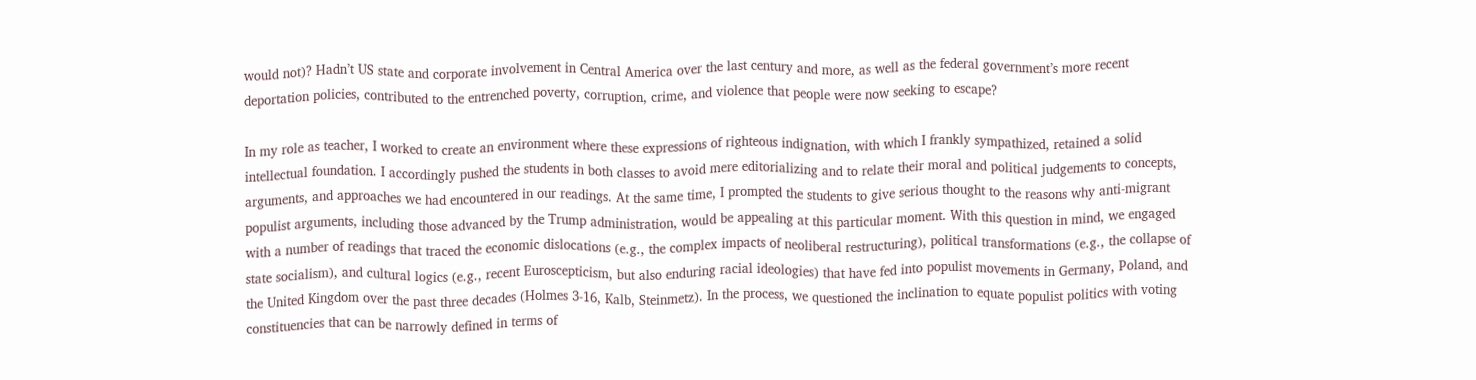would not)? Hadn’t US state and corporate involvement in Central America over the last century and more, as well as the federal government’s more recent deportation policies, contributed to the entrenched poverty, corruption, crime, and violence that people were now seeking to escape?

In my role as teacher, I worked to create an environment where these expressions of righteous indignation, with which I frankly sympathized, retained a solid intellectual foundation. I accordingly pushed the students in both classes to avoid mere editorializing and to relate their moral and political judgements to concepts, arguments, and approaches we had encountered in our readings. At the same time, I prompted the students to give serious thought to the reasons why anti-migrant populist arguments, including those advanced by the Trump administration, would be appealing at this particular moment. With this question in mind, we engaged with a number of readings that traced the economic dislocations (e.g., the complex impacts of neoliberal restructuring), political transformations (e.g., the collapse of state socialism), and cultural logics (e.g., recent Euroscepticism, but also enduring racial ideologies) that have fed into populist movements in Germany, Poland, and the United Kingdom over the past three decades (Holmes 3-16, Kalb, Steinmetz). In the process, we questioned the inclination to equate populist politics with voting constituencies that can be narrowly defined in terms of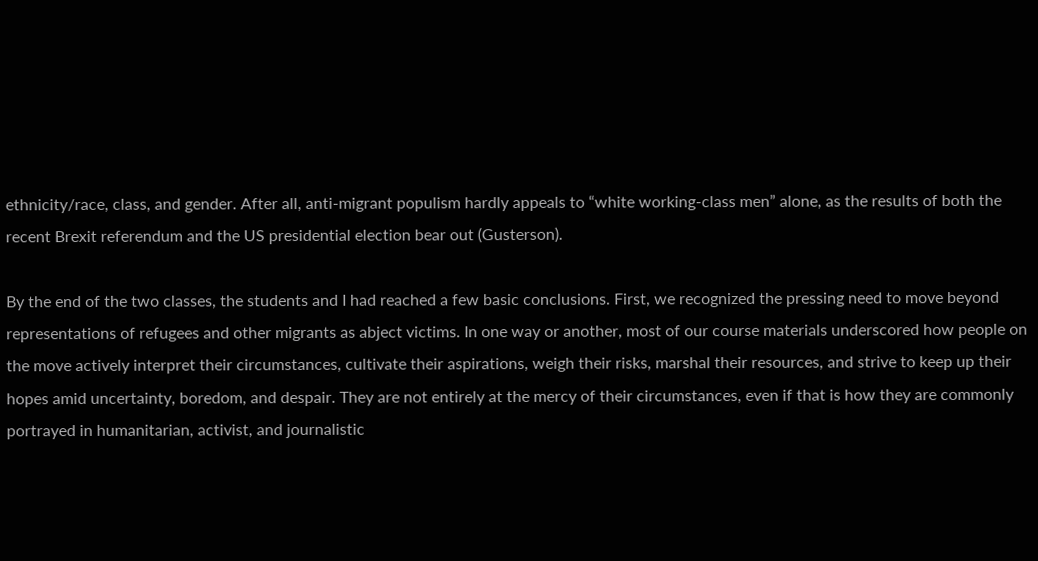ethnicity/race, class, and gender. After all, anti-migrant populism hardly appeals to “white working-class men” alone, as the results of both the recent Brexit referendum and the US presidential election bear out (Gusterson).

By the end of the two classes, the students and I had reached a few basic conclusions. First, we recognized the pressing need to move beyond representations of refugees and other migrants as abject victims. In one way or another, most of our course materials underscored how people on the move actively interpret their circumstances, cultivate their aspirations, weigh their risks, marshal their resources, and strive to keep up their hopes amid uncertainty, boredom, and despair. They are not entirely at the mercy of their circumstances, even if that is how they are commonly portrayed in humanitarian, activist, and journalistic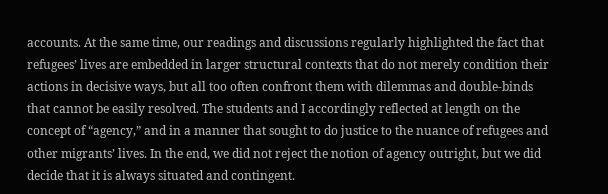accounts. At the same time, our readings and discussions regularly highlighted the fact that refugees’ lives are embedded in larger structural contexts that do not merely condition their actions in decisive ways, but all too often confront them with dilemmas and double-binds that cannot be easily resolved. The students and I accordingly reflected at length on the concept of “agency,” and in a manner that sought to do justice to the nuance of refugees and other migrants’ lives. In the end, we did not reject the notion of agency outright, but we did decide that it is always situated and contingent.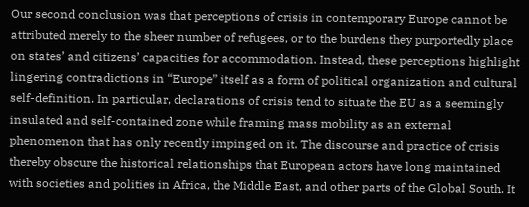Our second conclusion was that perceptions of crisis in contemporary Europe cannot be attributed merely to the sheer number of refugees, or to the burdens they purportedly place on states’ and citizens’ capacities for accommodation. Instead, these perceptions highlight lingering contradictions in “Europe” itself as a form of political organization and cultural self-definition. In particular, declarations of crisis tend to situate the EU as a seemingly insulated and self-contained zone while framing mass mobility as an external phenomenon that has only recently impinged on it. The discourse and practice of crisis thereby obscure the historical relationships that European actors have long maintained with societies and polities in Africa, the Middle East, and other parts of the Global South. It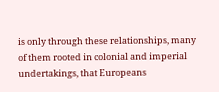is only through these relationships, many of them rooted in colonial and imperial undertakings, that Europeans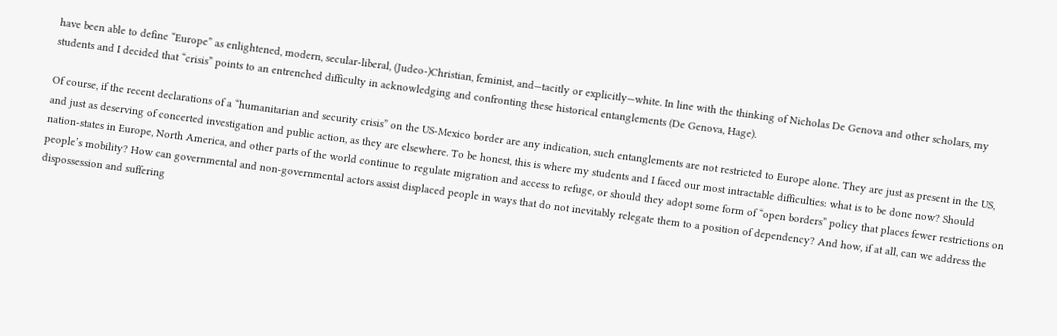have been able to define “Europe” as enlightened, modern, secular-liberal, (Judeo-)Christian, feminist, and—tacitly or explicitly—white. In line with the thinking of Nicholas De Genova and other scholars, my students and I decided that “crisis” points to an entrenched difficulty in acknowledging and confronting these historical entanglements (De Genova, Hage).

Of course, if the recent declarations of a “humanitarian and security crisis” on the US-Mexico border are any indication, such entanglements are not restricted to Europe alone. They are just as present in the US, and just as deserving of concerted investigation and public action, as they are elsewhere. To be honest, this is where my students and I faced our most intractable difficulties: what is to be done now? Should nation-states in Europe, North America, and other parts of the world continue to regulate migration and access to refuge, or should they adopt some form of “open borders” policy that places fewer restrictions on people’s mobility? How can governmental and non-governmental actors assist displaced people in ways that do not inevitably relegate them to a position of dependency? And how, if at all, can we address the dispossession and suffering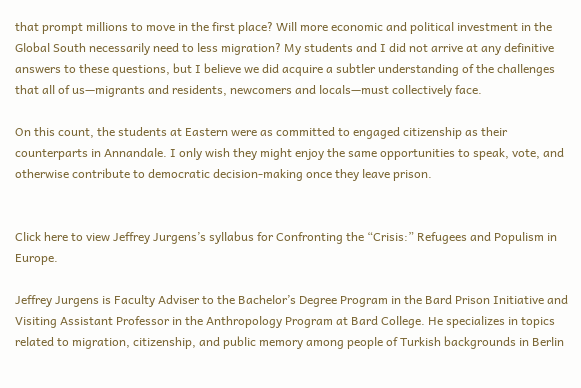that prompt millions to move in the first place? Will more economic and political investment in the Global South necessarily need to less migration? My students and I did not arrive at any definitive answers to these questions, but I believe we did acquire a subtler understanding of the challenges that all of us—migrants and residents, newcomers and locals—must collectively face.

On this count, the students at Eastern were as committed to engaged citizenship as their counterparts in Annandale. I only wish they might enjoy the same opportunities to speak, vote, and otherwise contribute to democratic decision-making once they leave prison.


Click here to view Jeffrey Jurgens’s syllabus for Confronting the “Crisis:” Refugees and Populism in Europe.

Jeffrey Jurgens is Faculty Adviser to the Bachelor’s Degree Program in the Bard Prison Initiative and Visiting Assistant Professor in the Anthropology Program at Bard College. He specializes in topics related to migration, citizenship, and public memory among people of Turkish backgrounds in Berlin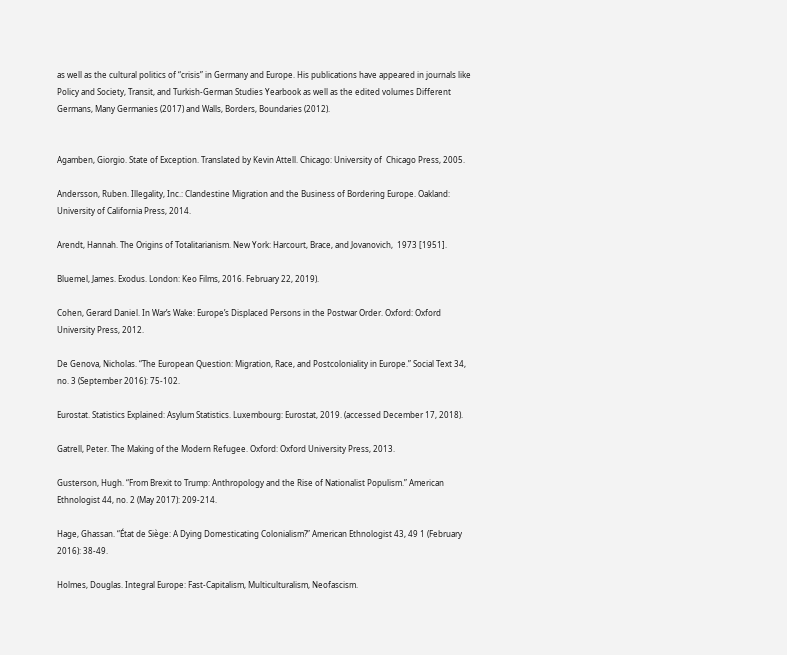as well as the cultural politics of “crisis” in Germany and Europe. His publications have appeared in journals like Policy and Society, Transit, and Turkish-German Studies Yearbook as well as the edited volumes Different Germans, Many Germanies (2017) and Walls, Borders, Boundaries (2012).


Agamben, Giorgio. State of Exception. Translated by Kevin Attell. Chicago: University of  Chicago Press, 2005.

Andersson, Ruben. Illegality, Inc.: Clandestine Migration and the Business of Bordering Europe. Oakland: University of California Press, 2014.

Arendt, Hannah. The Origins of Totalitarianism. New York: Harcourt, Brace, and Jovanovich,  1973 [1951].

Bluemel, James. Exodus. London: Keo Films, 2016. February 22, 2019).

Cohen, Gerard Daniel. In War’s Wake: Europe’s Displaced Persons in the Postwar Order. Oxford: Oxford University Press, 2012.

De Genova, Nicholas. “The European Question: Migration, Race, and Postcoloniality in Europe.” Social Text 34, no. 3 (September 2016): 75-102.

Eurostat. Statistics Explained: Asylum Statistics. Luxembourg: Eurostat, 2019. (accessed December 17, 2018).

Gatrell, Peter. The Making of the Modern Refugee. Oxford: Oxford University Press, 2013.

Gusterson, Hugh. “From Brexit to Trump: Anthropology and the Rise of Nationalist Populism.” American Ethnologist 44, no. 2 (May 2017): 209-214.

Hage, Ghassan. “État de Siège: A Dying Domesticating Colonialism?” American Ethnologist 43, 49 1 (February 2016): 38-49.

Holmes, Douglas. Integral Europe: Fast-Capitalism, Multiculturalism, Neofascism.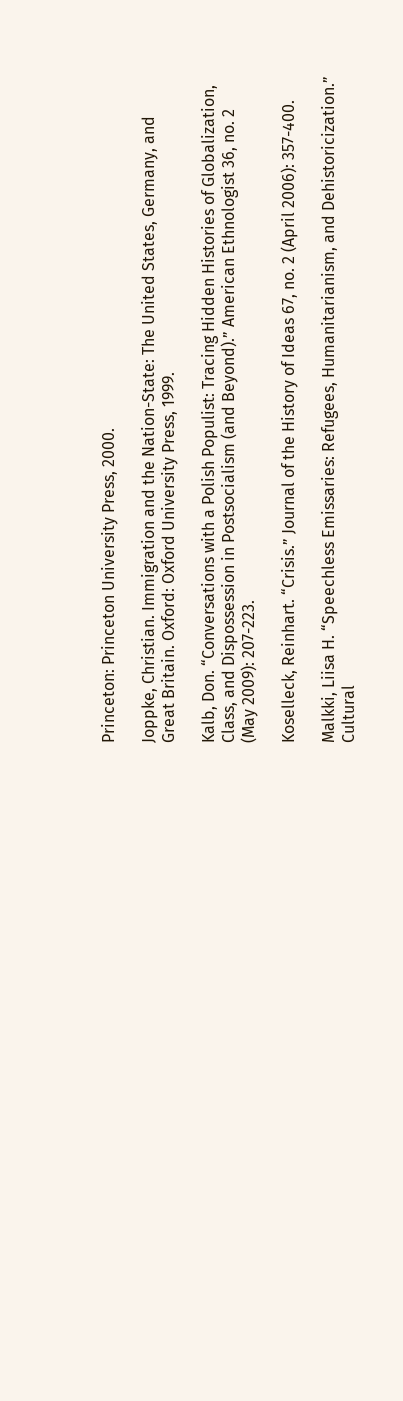Princeton: Princeton University Press, 2000.

Joppke, Christian. Immigration and the Nation-State: The United States, Germany, and Great Britain. Oxford: Oxford University Press, 1999.

Kalb, Don. “Conversations with a Polish Populist: Tracing Hidden Histories of Globalization, Class, and Dispossession in Postsocialism (and Beyond).” American Ethnologist 36, no. 2 (May 2009): 207-223.

Koselleck, Reinhart. “Crisis.” Journal of the History of Ideas 67, no. 2 (April 2006): 357-400.

Malkki, Liisa H. “Speechless Emissaries: Refugees, Humanitarianism, and Dehistoricization.” Cultural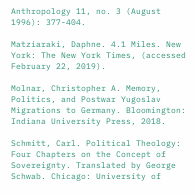Anthropology 11, no. 3 (August 1996): 377-404.

Matziaraki, Daphne. 4.1 Miles. New York: The New York Times, (accessed February 22, 2019).

Molnar, Christopher A. Memory, Politics, and Postwar Yugoslav Migrations to Germany. Bloomington: Indiana University Press, 2018.

Schmitt, Carl. Political Theology: Four Chapters on the Concept of Sovereignty. Translated by George Schwab. Chicago: University of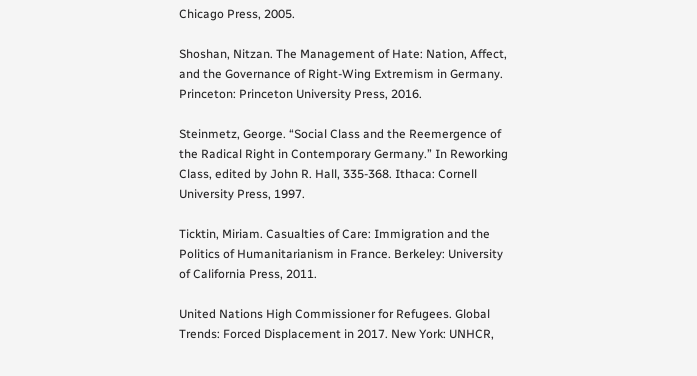Chicago Press, 2005.

Shoshan, Nitzan. The Management of Hate: Nation, Affect, and the Governance of Right-Wing Extremism in Germany. Princeton: Princeton University Press, 2016.

Steinmetz, George. “Social Class and the Reemergence of the Radical Right in Contemporary Germany.” In Reworking Class, edited by John R. Hall, 335-368. Ithaca: Cornell University Press, 1997.

Ticktin, Miriam. Casualties of Care: Immigration and the Politics of Humanitarianism in France. Berkeley: University of California Press, 2011.

United Nations High Commissioner for Refugees. Global Trends: Forced Displacement in 2017. New York: UNHCR,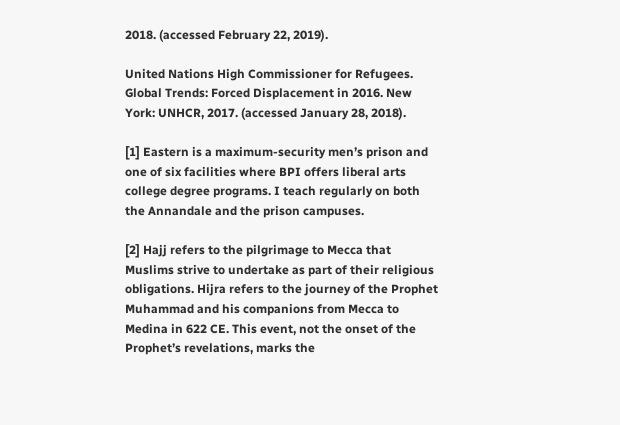2018. (accessed February 22, 2019).

United Nations High Commissioner for Refugees. Global Trends: Forced Displacement in 2016. New York: UNHCR, 2017. (accessed January 28, 2018).

[1] Eastern is a maximum-security men’s prison and one of six facilities where BPI offers liberal arts college degree programs. I teach regularly on both the Annandale and the prison campuses.

[2] Hajj refers to the pilgrimage to Mecca that Muslims strive to undertake as part of their religious obligations. Hijra refers to the journey of the Prophet Muhammad and his companions from Mecca to Medina in 622 CE. This event, not the onset of the Prophet’s revelations, marks the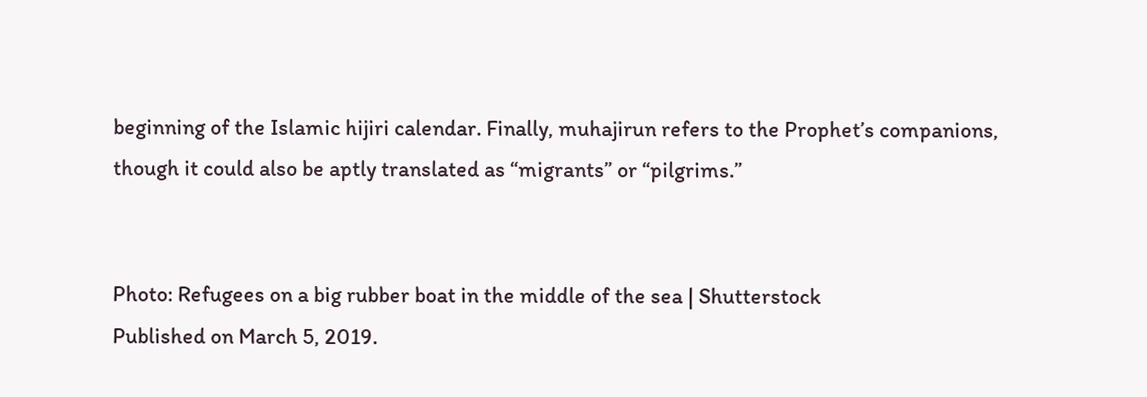beginning of the Islamic hijiri calendar. Finally, muhajirun refers to the Prophet’s companions, though it could also be aptly translated as “migrants” or “pilgrims.”


Photo: Refugees on a big rubber boat in the middle of the sea | Shutterstock
Published on March 5, 2019.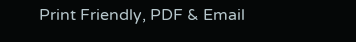Print Friendly, PDF & Email